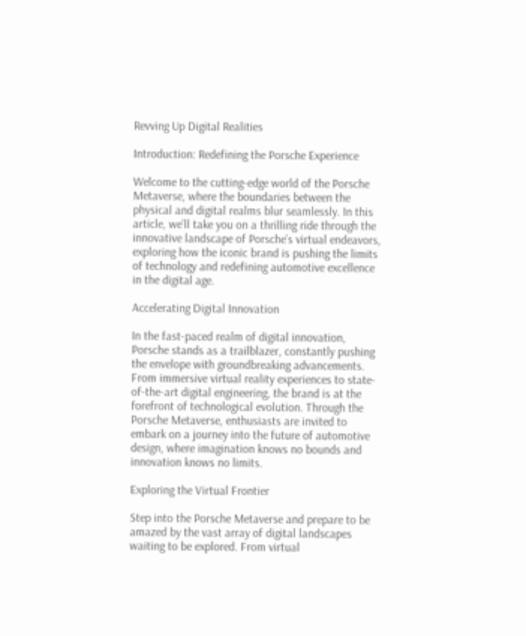Revving Up Digital Realities

Introduction: Redefining the Porsche Experience

Welcome to the cutting-edge world of the Porsche Metaverse, where the boundaries between the physical and digital realms blur seamlessly. In this article, we’ll take you on a thrilling ride through the innovative landscape of Porsche’s virtual endeavors, exploring how the iconic brand is pushing the limits of technology and redefining automotive excellence in the digital age.

Accelerating Digital Innovation

In the fast-paced realm of digital innovation, Porsche stands as a trailblazer, constantly pushing the envelope with groundbreaking advancements. From immersive virtual reality experiences to state-of-the-art digital engineering, the brand is at the forefront of technological evolution. Through the Porsche Metaverse, enthusiasts are invited to embark on a journey into the future of automotive design, where imagination knows no bounds and innovation knows no limits.

Exploring the Virtual Frontier

Step into the Porsche Metaverse and prepare to be amazed by the vast array of digital landscapes waiting to be explored. From virtual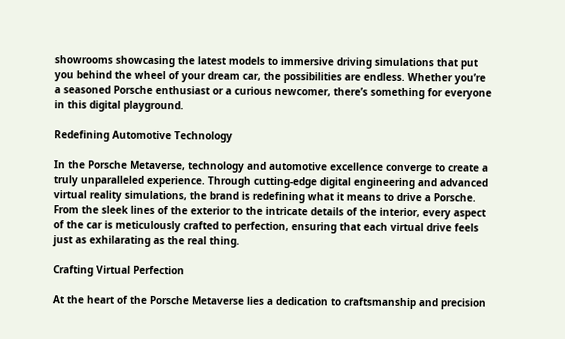showrooms showcasing the latest models to immersive driving simulations that put you behind the wheel of your dream car, the possibilities are endless. Whether you’re a seasoned Porsche enthusiast or a curious newcomer, there’s something for everyone in this digital playground.

Redefining Automotive Technology

In the Porsche Metaverse, technology and automotive excellence converge to create a truly unparalleled experience. Through cutting-edge digital engineering and advanced virtual reality simulations, the brand is redefining what it means to drive a Porsche. From the sleek lines of the exterior to the intricate details of the interior, every aspect of the car is meticulously crafted to perfection, ensuring that each virtual drive feels just as exhilarating as the real thing.

Crafting Virtual Perfection

At the heart of the Porsche Metaverse lies a dedication to craftsmanship and precision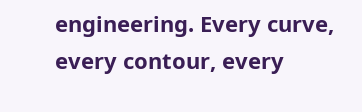engineering. Every curve, every contour, every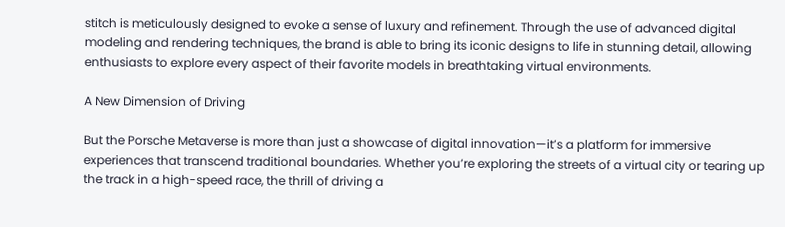stitch is meticulously designed to evoke a sense of luxury and refinement. Through the use of advanced digital modeling and rendering techniques, the brand is able to bring its iconic designs to life in stunning detail, allowing enthusiasts to explore every aspect of their favorite models in breathtaking virtual environments.

A New Dimension of Driving

But the Porsche Metaverse is more than just a showcase of digital innovation—it’s a platform for immersive experiences that transcend traditional boundaries. Whether you’re exploring the streets of a virtual city or tearing up the track in a high-speed race, the thrill of driving a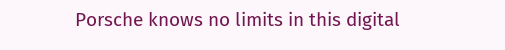Porsche knows no limits in this digital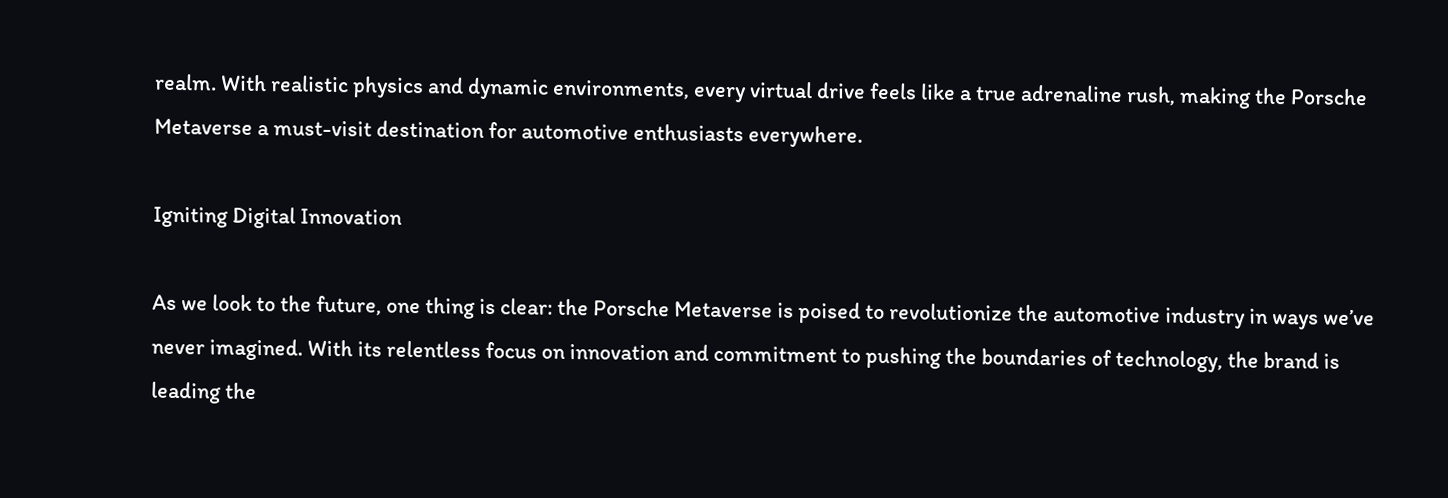realm. With realistic physics and dynamic environments, every virtual drive feels like a true adrenaline rush, making the Porsche Metaverse a must-visit destination for automotive enthusiasts everywhere.

Igniting Digital Innovation

As we look to the future, one thing is clear: the Porsche Metaverse is poised to revolutionize the automotive industry in ways we’ve never imagined. With its relentless focus on innovation and commitment to pushing the boundaries of technology, the brand is leading the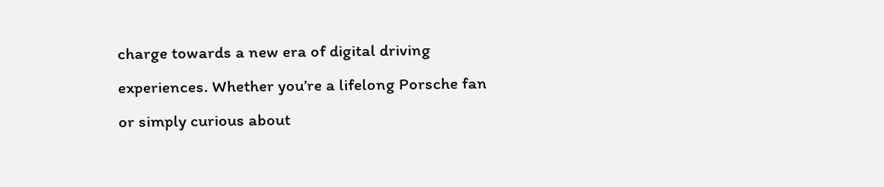charge towards a new era of digital driving experiences. Whether you’re a lifelong Porsche fan or simply curious about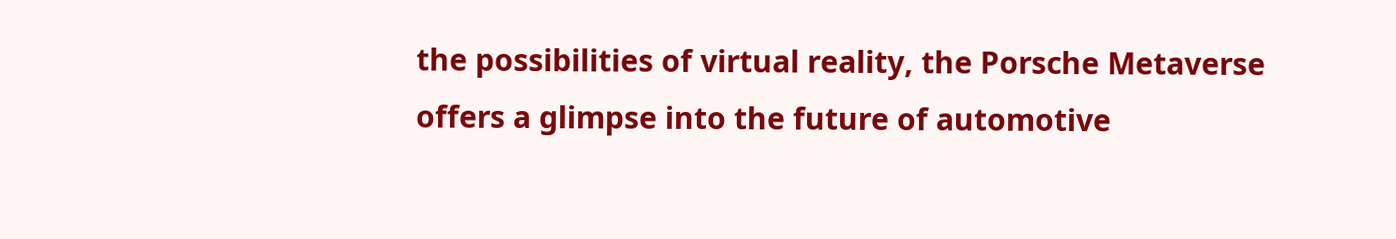the possibilities of virtual reality, the Porsche Metaverse offers a glimpse into the future of automotive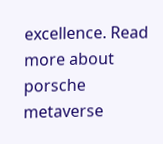excellence. Read more about porsche metaverse